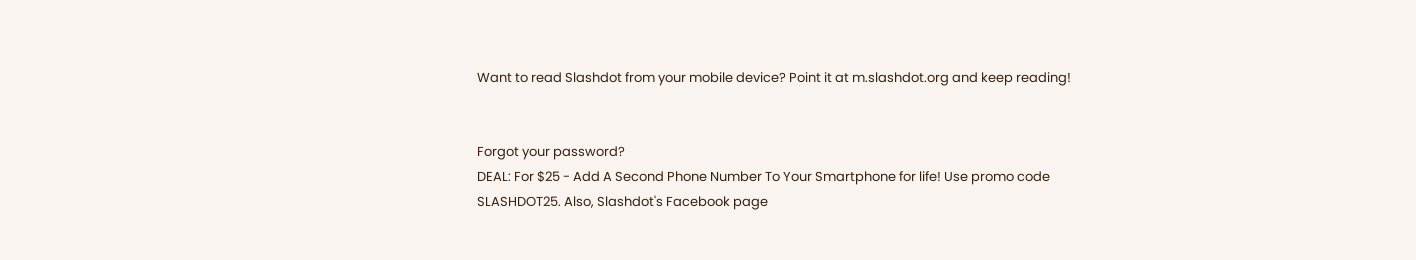Want to read Slashdot from your mobile device? Point it at m.slashdot.org and keep reading!


Forgot your password?
DEAL: For $25 - Add A Second Phone Number To Your Smartphone for life! Use promo code SLASHDOT25. Also, Slashdot's Facebook page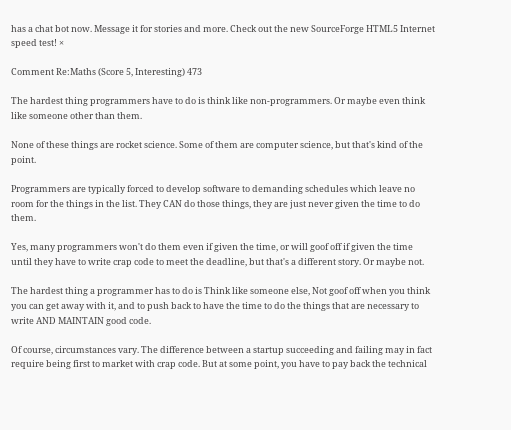has a chat bot now. Message it for stories and more. Check out the new SourceForge HTML5 Internet speed test! ×

Comment Re:Maths (Score 5, Interesting) 473

The hardest thing programmers have to do is think like non-programmers. Or maybe even think like someone other than them.

None of these things are rocket science. Some of them are computer science, but that's kind of the point.

Programmers are typically forced to develop software to demanding schedules which leave no room for the things in the list. They CAN do those things, they are just never given the time to do them.

Yes, many programmers won't do them even if given the time, or will goof off if given the time until they have to write crap code to meet the deadline, but that's a different story. Or maybe not.

The hardest thing a programmer has to do is Think like someone else, Not goof off when you think you can get away with it, and to push back to have the time to do the things that are necessary to write AND MAINTAIN good code.

Of course, circumstances vary. The difference between a startup succeeding and failing may in fact require being first to market with crap code. But at some point, you have to pay back the technical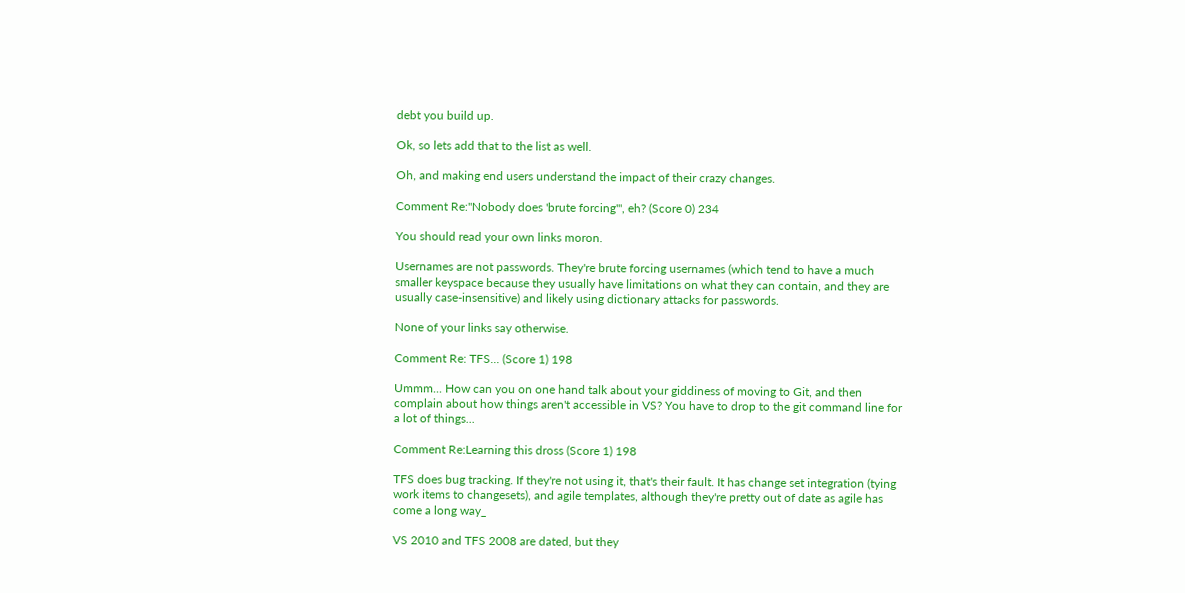debt you build up.

Ok, so lets add that to the list as well.

Oh, and making end users understand the impact of their crazy changes.

Comment Re:"Nobody does 'brute forcing'", eh? (Score 0) 234

You should read your own links moron.

Usernames are not passwords. They're brute forcing usernames (which tend to have a much smaller keyspace because they usually have limitations on what they can contain, and they are usually case-insensitive) and likely using dictionary attacks for passwords.

None of your links say otherwise.

Comment Re: TFS... (Score 1) 198

Ummm... How can you on one hand talk about your giddiness of moving to Git, and then complain about how things aren't accessible in VS? You have to drop to the git command line for a lot of things...

Comment Re:Learning this dross (Score 1) 198

TFS does bug tracking. If they're not using it, that's their fault. It has change set integration (tying work items to changesets), and agile templates, although they're pretty out of date as agile has come a long way_

VS 2010 and TFS 2008 are dated, but they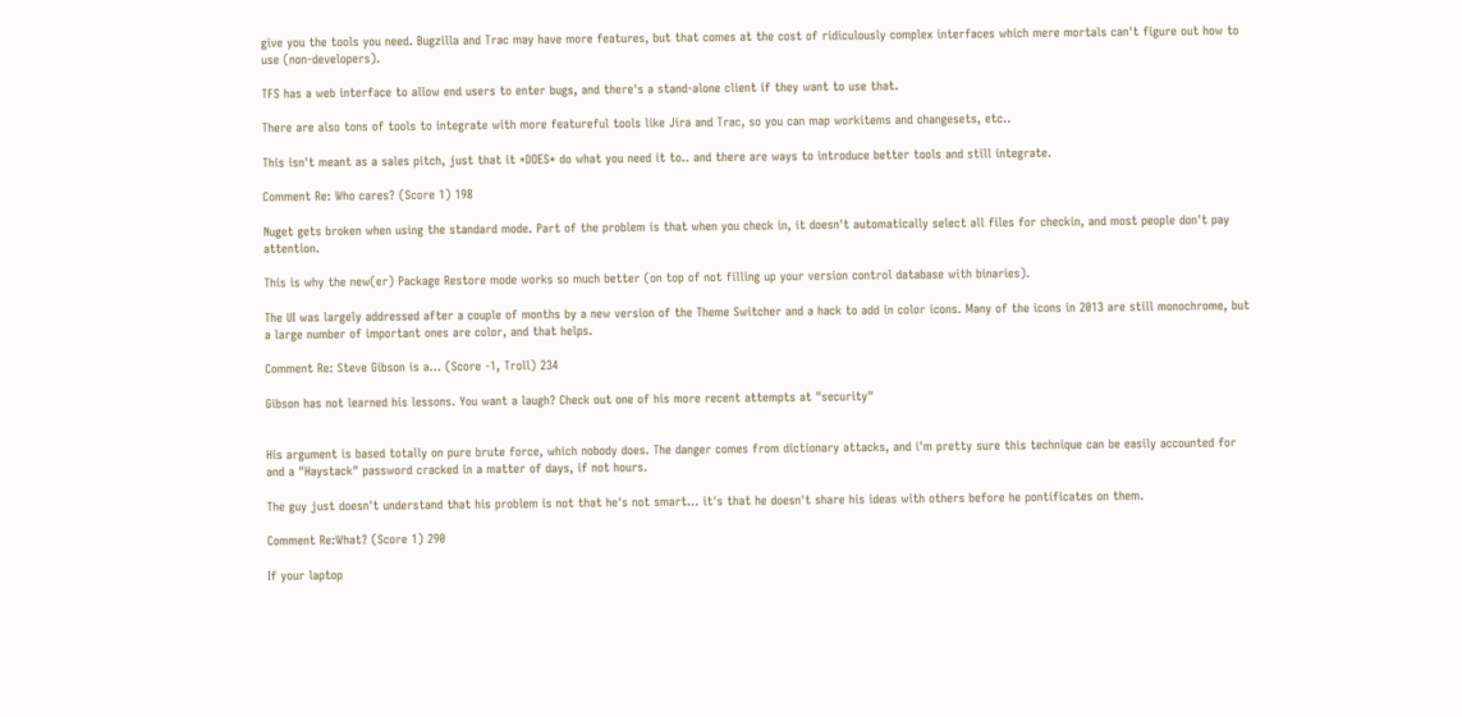give you the tools you need. Bugzilla and Trac may have more features, but that comes at the cost of ridiculously complex interfaces which mere mortals can't figure out how to use (non-developers).

TFS has a web interface to allow end users to enter bugs, and there's a stand-alone client if they want to use that.

There are also tons of tools to integrate with more featureful tools like Jira and Trac, so you can map workitems and changesets, etc..

This isn't meant as a sales pitch, just that it *DOES* do what you need it to.. and there are ways to introduce better tools and still integrate.

Comment Re: Who cares? (Score 1) 198

Nuget gets broken when using the standard mode. Part of the problem is that when you check in, it doesn't automatically select all files for checkin, and most people don't pay attention.

This is why the new(er) Package Restore mode works so much better (on top of not filling up your version control database with binaries).

The UI was largely addressed after a couple of months by a new version of the Theme Switcher and a hack to add in color icons. Many of the icons in 2013 are still monochrome, but a large number of important ones are color, and that helps.

Comment Re: Steve Gibson is a... (Score -1, Troll) 234

Gibson has not learned his lessons. You want a laugh? Check out one of his more recent attempts at "security"


His argument is based totally on pure brute force, which nobody does. The danger comes from dictionary attacks, and i'm pretty sure this technique can be easily accounted for and a "Haystack" password cracked in a matter of days, if not hours.

The guy just doesn't understand that his problem is not that he's not smart... it's that he doesn't share his ideas with others before he pontificates on them.

Comment Re:What? (Score 1) 290

If your laptop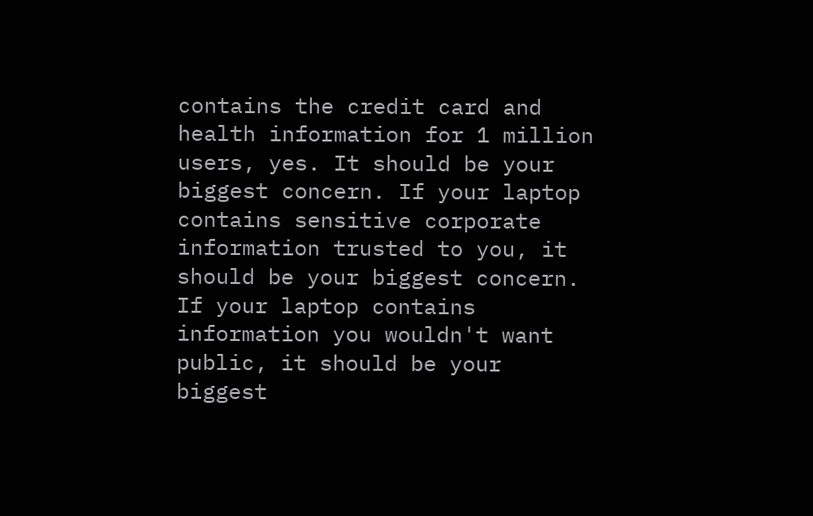contains the credit card and health information for 1 million users, yes. It should be your biggest concern. If your laptop contains sensitive corporate information trusted to you, it should be your biggest concern. If your laptop contains information you wouldn't want public, it should be your biggest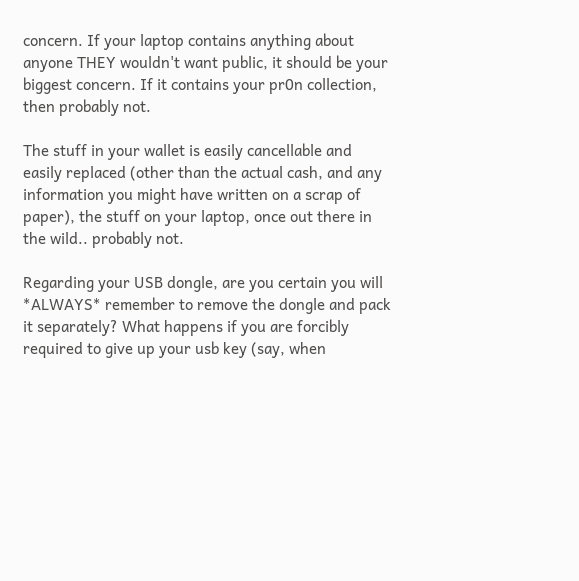concern. If your laptop contains anything about anyone THEY wouldn't want public, it should be your biggest concern. If it contains your pr0n collection, then probably not.

The stuff in your wallet is easily cancellable and easily replaced (other than the actual cash, and any information you might have written on a scrap of paper), the stuff on your laptop, once out there in the wild.. probably not.

Regarding your USB dongle, are you certain you will *ALWAYS* remember to remove the dongle and pack it separately? What happens if you are forcibly required to give up your usb key (say, when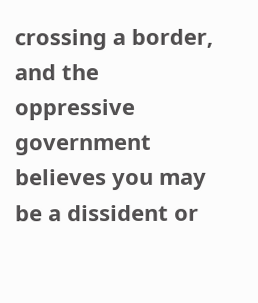crossing a border, and the oppressive government believes you may be a dissident or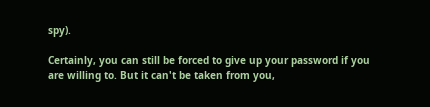spy).

Certainly, you can still be forced to give up your password if you are willing to. But it can't be taken from you,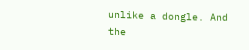unlike a dongle. And the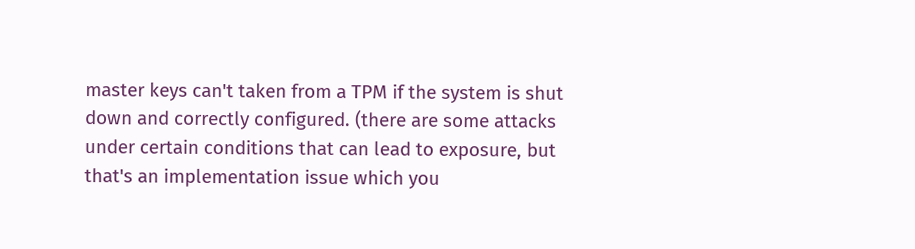master keys can't taken from a TPM if the system is shut down and correctly configured. (there are some attacks under certain conditions that can lead to exposure, but that's an implementation issue which you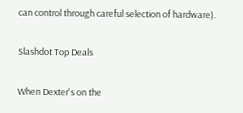can control through careful selection of hardware).

Slashdot Top Deals

When Dexter's on the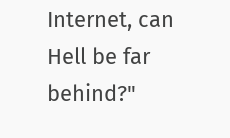Internet, can Hell be far behind?"